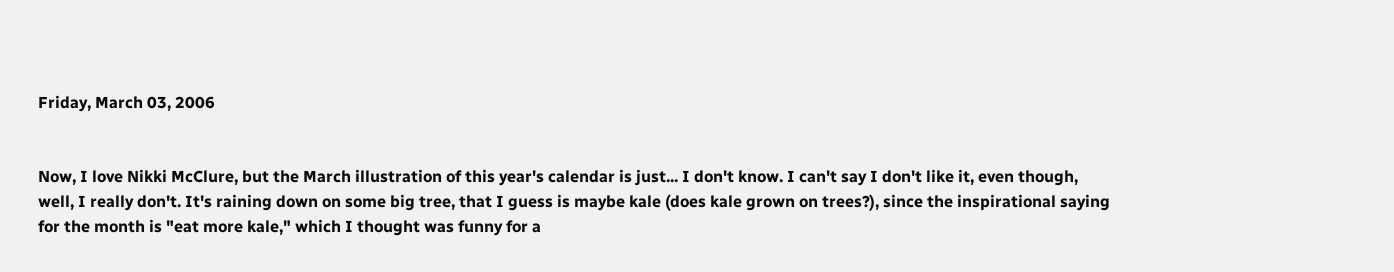Friday, March 03, 2006


Now, I love Nikki McClure, but the March illustration of this year's calendar is just... I don't know. I can't say I don't like it, even though, well, I really don't. It's raining down on some big tree, that I guess is maybe kale (does kale grown on trees?), since the inspirational saying for the month is "eat more kale," which I thought was funny for a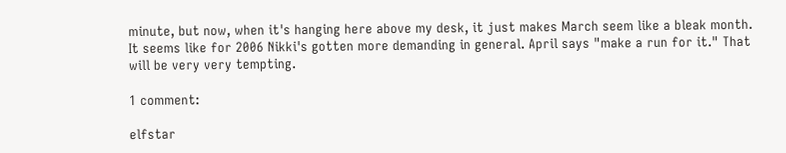minute, but now, when it's hanging here above my desk, it just makes March seem like a bleak month. It seems like for 2006 Nikki's gotten more demanding in general. April says "make a run for it." That will be very very tempting.

1 comment:

elfstar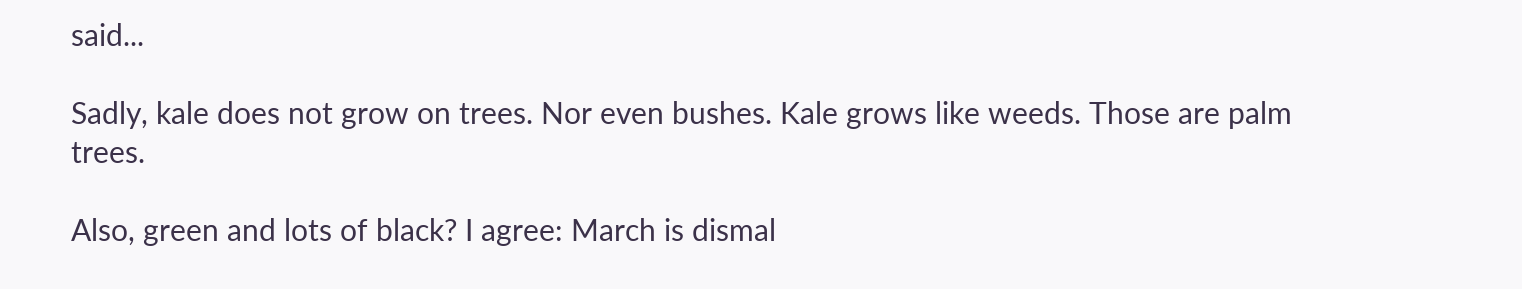said...

Sadly, kale does not grow on trees. Nor even bushes. Kale grows like weeds. Those are palm trees.

Also, green and lots of black? I agree: March is dismal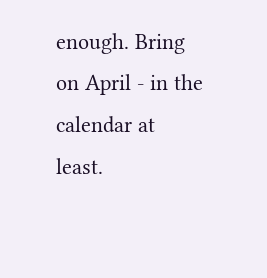enough. Bring on April - in the calendar at least.